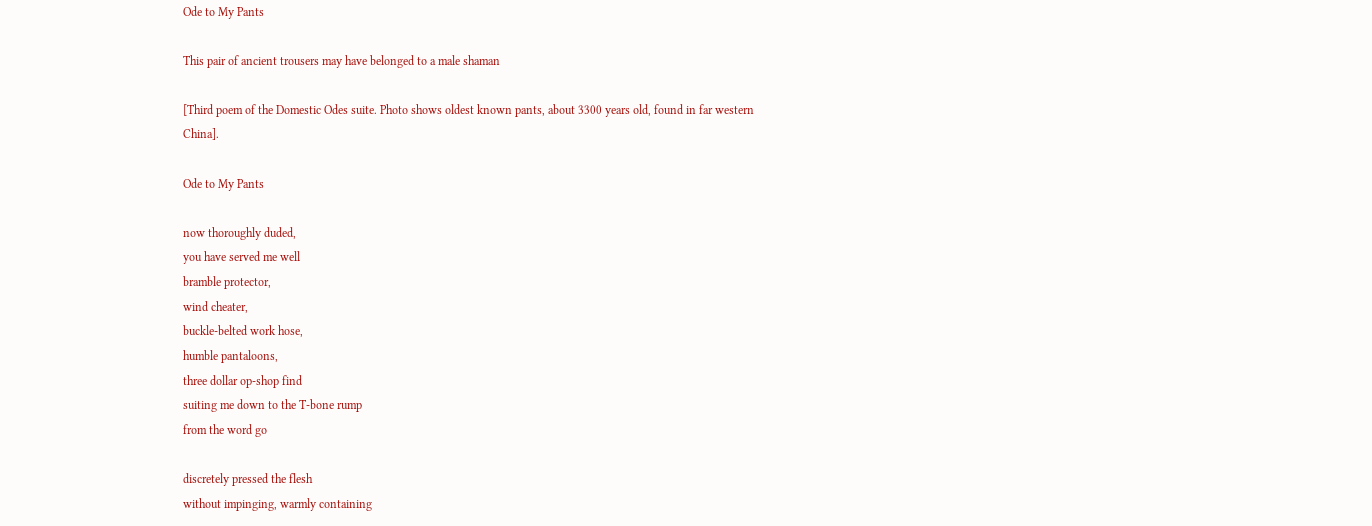Ode to My Pants

This pair of ancient trousers may have belonged to a male shaman

[Third poem of the Domestic Odes suite. Photo shows oldest known pants, about 3300 years old, found in far western China].

Ode to My Pants

now thoroughly duded,
you have served me well
bramble protector,
wind cheater,
buckle-belted work hose,
humble pantaloons,
three dollar op-shop find
suiting me down to the T-bone rump
from the word go

discretely pressed the flesh
without impinging, warmly containing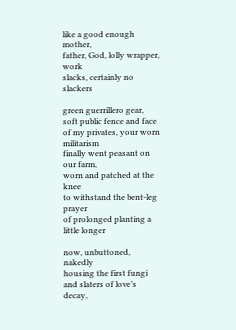like a good enough mother,
father, God, lolly wrapper, work
slacks, certainly no slackers

green guerrillero gear,
soft public fence and face
of my privates, your worn militarism
finally went peasant on our farm,
worn and patched at the knee
to withstand the bent-leg prayer
of prolonged planting a little longer

now, unbuttoned, nakedly
housing the first fungi
and slaters of love’s decay,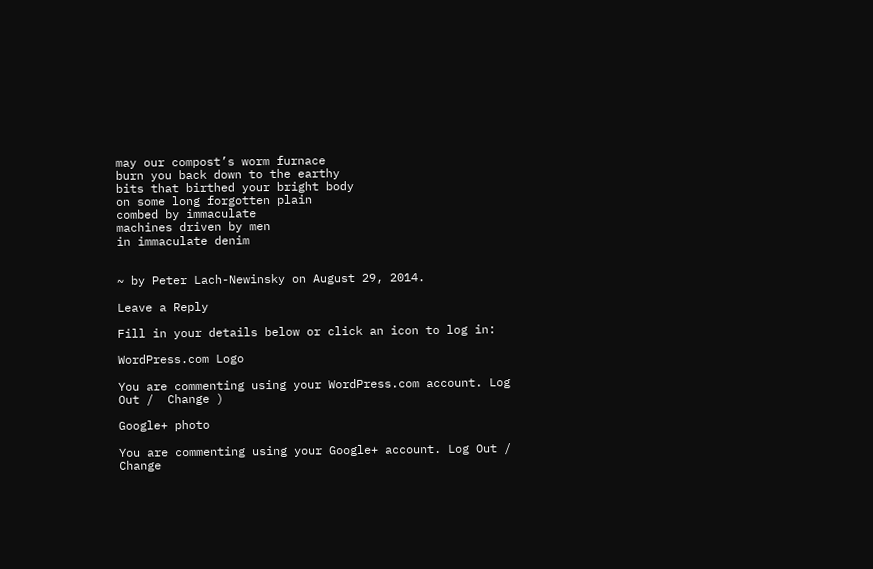may our compost’s worm furnace
burn you back down to the earthy
bits that birthed your bright body
on some long forgotten plain
combed by immaculate
machines driven by men
in immaculate denim


~ by Peter Lach-Newinsky on August 29, 2014.

Leave a Reply

Fill in your details below or click an icon to log in:

WordPress.com Logo

You are commenting using your WordPress.com account. Log Out /  Change )

Google+ photo

You are commenting using your Google+ account. Log Out /  Change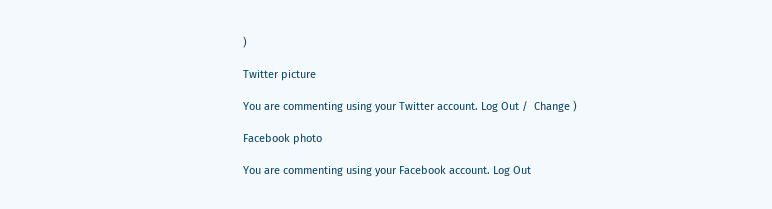)

Twitter picture

You are commenting using your Twitter account. Log Out /  Change )

Facebook photo

You are commenting using your Facebook account. Log Out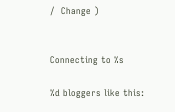/  Change )


Connecting to %s

%d bloggers like this: